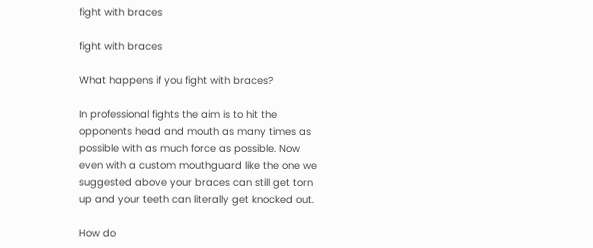fight with braces

fight with braces

What happens if you fight with braces?

In professional fights the aim is to hit the opponents head and mouth as many times as possible with as much force as possible. Now even with a custom mouthguard like the one we suggested above your braces can still get torn up and your teeth can literally get knocked out.

How do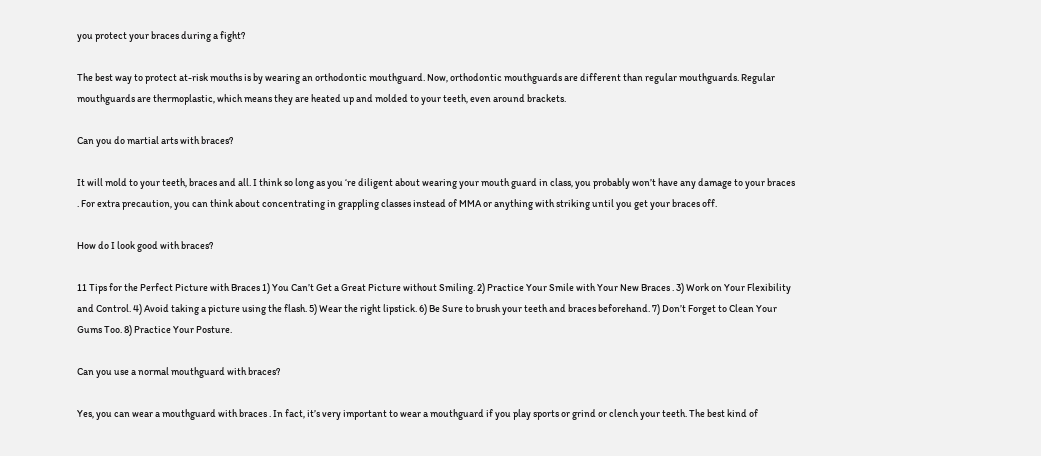you protect your braces during a fight?

The best way to protect at-risk mouths is by wearing an orthodontic mouthguard. Now, orthodontic mouthguards are different than regular mouthguards. Regular mouthguards are thermoplastic, which means they are heated up and molded to your teeth, even around brackets.

Can you do martial arts with braces?

It will mold to your teeth, braces and all. I think so long as you ‘re diligent about wearing your mouth guard in class, you probably won’t have any damage to your braces . For extra precaution, you can think about concentrating in grappling classes instead of MMA or anything with striking until you get your braces off.

How do I look good with braces?

11 Tips for the Perfect Picture with Braces 1) You Can’t Get a Great Picture without Smiling. 2) Practice Your Smile with Your New Braces . 3) Work on Your Flexibility and Control. 4) Avoid taking a picture using the flash. 5) Wear the right lipstick. 6) Be Sure to brush your teeth and braces beforehand. 7) Don’t Forget to Clean Your Gums Too. 8) Practice Your Posture.

Can you use a normal mouthguard with braces?

Yes, you can wear a mouthguard with braces . In fact, it’s very important to wear a mouthguard if you play sports or grind or clench your teeth. The best kind of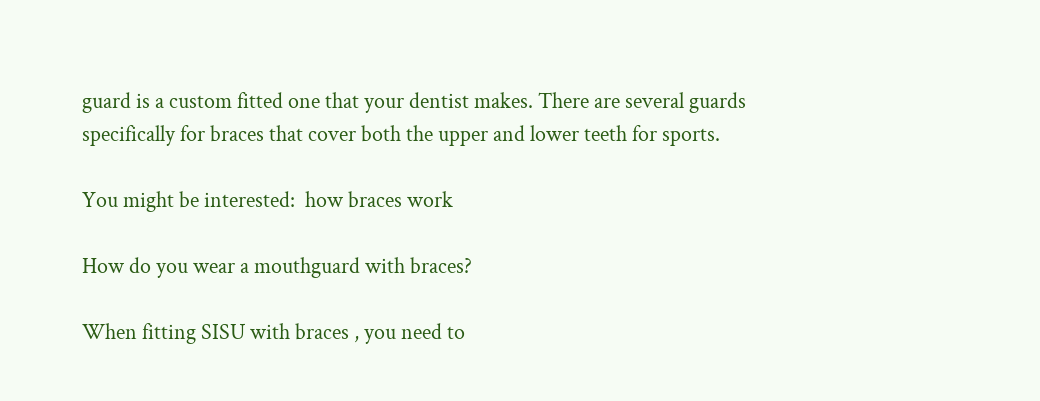guard is a custom fitted one that your dentist makes. There are several guards specifically for braces that cover both the upper and lower teeth for sports.

You might be interested:  how braces work

How do you wear a mouthguard with braces?

When fitting SISU with braces , you need to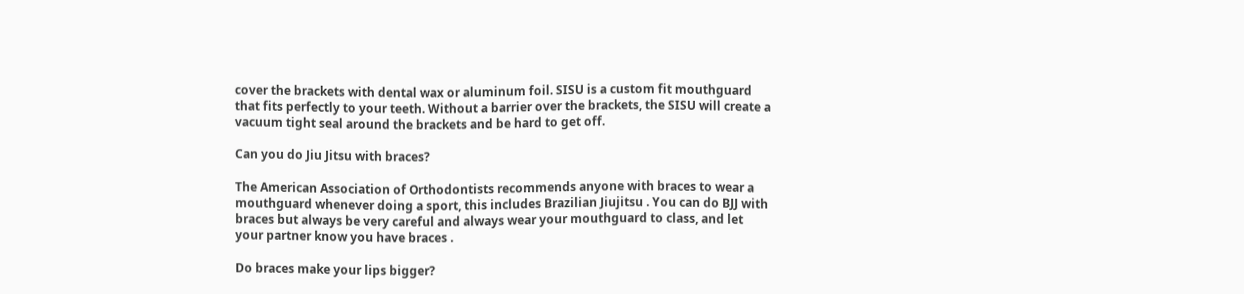cover the brackets with dental wax or aluminum foil. SISU is a custom fit mouthguard that fits perfectly to your teeth. Without a barrier over the brackets, the SISU will create a vacuum tight seal around the brackets and be hard to get off.

Can you do Jiu Jitsu with braces?

The American Association of Orthodontists recommends anyone with braces to wear a mouthguard whenever doing a sport, this includes Brazilian Jiujitsu . You can do BJJ with braces but always be very careful and always wear your mouthguard to class, and let your partner know you have braces .

Do braces make your lips bigger?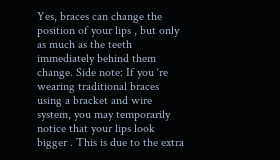Yes, braces can change the position of your lips , but only as much as the teeth immediately behind them change. Side note: If you ‘re wearing traditional braces using a bracket and wire system, you may temporarily notice that your lips look bigger . This is due to the extra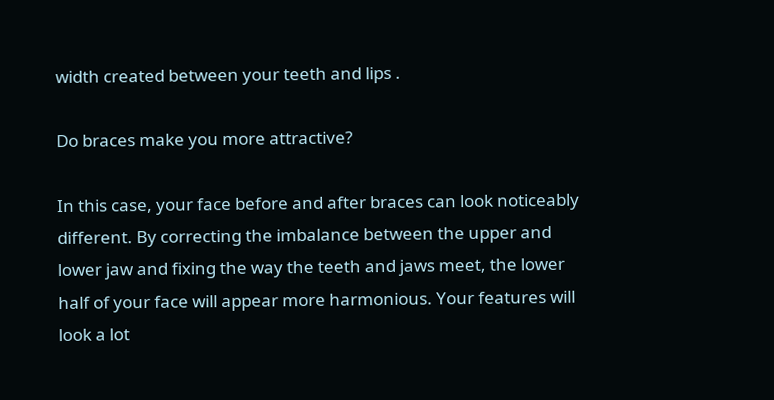width created between your teeth and lips .

Do braces make you more attractive?

In this case, your face before and after braces can look noticeably different. By correcting the imbalance between the upper and lower jaw and fixing the way the teeth and jaws meet, the lower half of your face will appear more harmonious. Your features will look a lot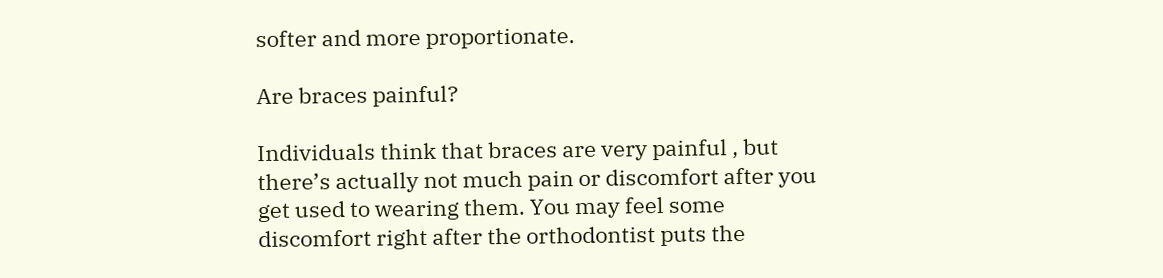softer and more proportionate.

Are braces painful?

Individuals think that braces are very painful , but there’s actually not much pain or discomfort after you get used to wearing them. You may feel some discomfort right after the orthodontist puts the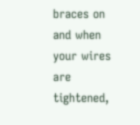braces on and when your wires are tightened,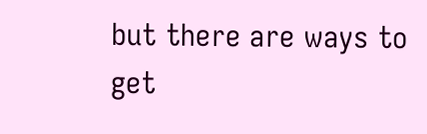but there are ways to get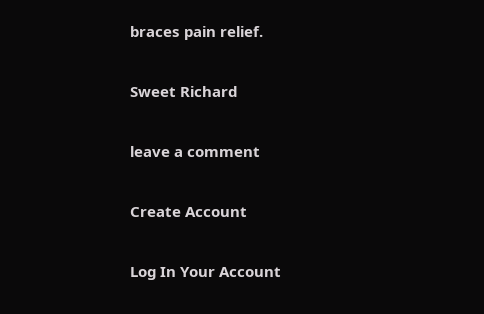braces pain relief.

Sweet Richard

leave a comment

Create Account

Log In Your Account